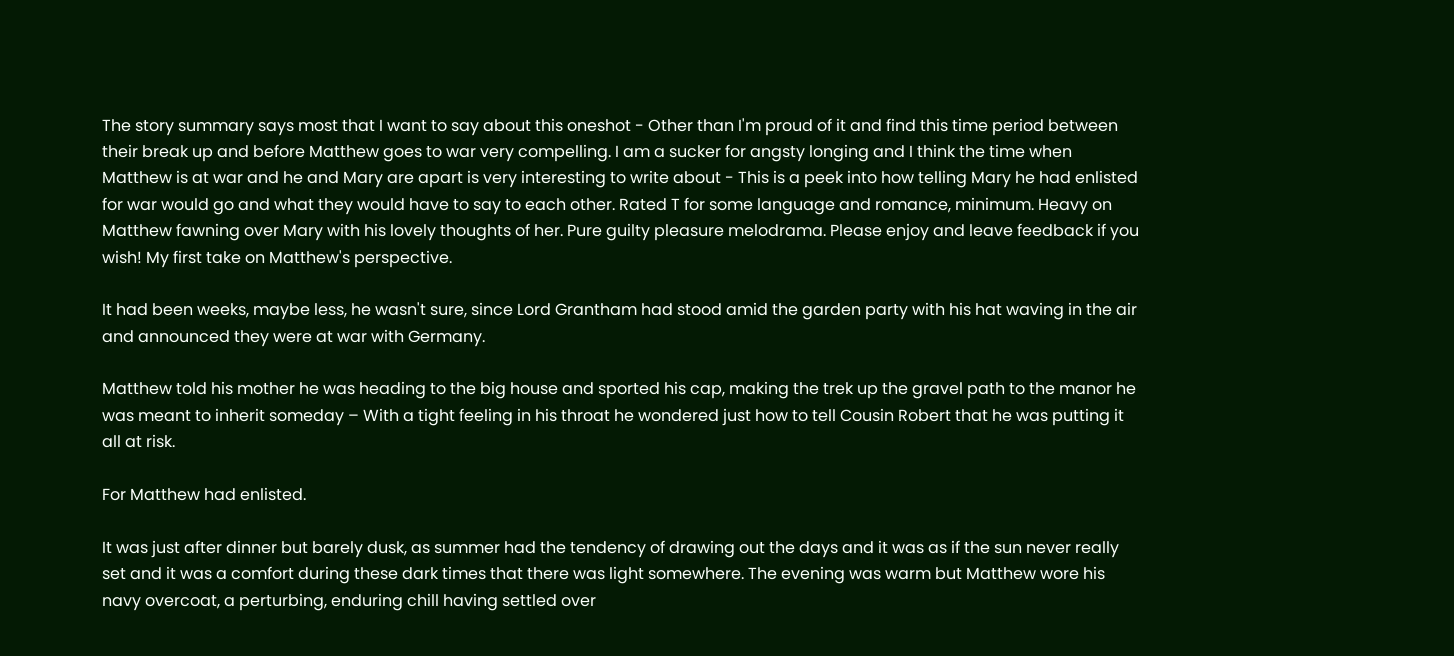The story summary says most that I want to say about this oneshot - Other than I'm proud of it and find this time period between their break up and before Matthew goes to war very compelling. I am a sucker for angsty longing and I think the time when Matthew is at war and he and Mary are apart is very interesting to write about - This is a peek into how telling Mary he had enlisted for war would go and what they would have to say to each other. Rated T for some language and romance, minimum. Heavy on Matthew fawning over Mary with his lovely thoughts of her. Pure guilty pleasure melodrama. Please enjoy and leave feedback if you wish! My first take on Matthew's perspective.

It had been weeks, maybe less, he wasn't sure, since Lord Grantham had stood amid the garden party with his hat waving in the air and announced they were at war with Germany.

Matthew told his mother he was heading to the big house and sported his cap, making the trek up the gravel path to the manor he was meant to inherit someday – With a tight feeling in his throat he wondered just how to tell Cousin Robert that he was putting it all at risk.

For Matthew had enlisted.

It was just after dinner but barely dusk, as summer had the tendency of drawing out the days and it was as if the sun never really set and it was a comfort during these dark times that there was light somewhere. The evening was warm but Matthew wore his navy overcoat, a perturbing, enduring chill having settled over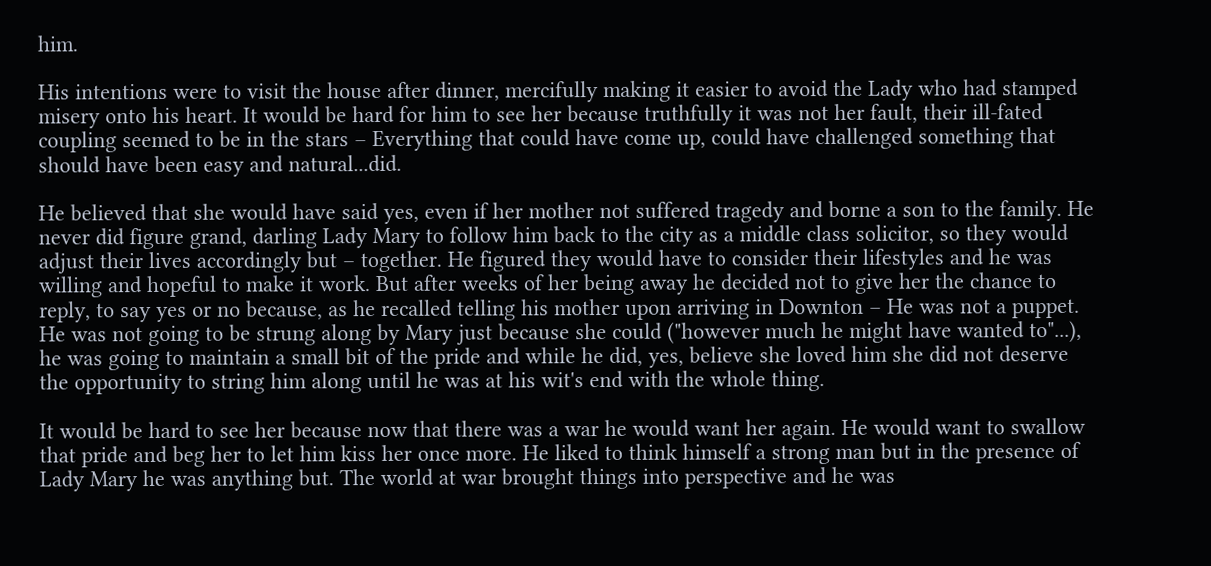him.

His intentions were to visit the house after dinner, mercifully making it easier to avoid the Lady who had stamped misery onto his heart. It would be hard for him to see her because truthfully it was not her fault, their ill-fated coupling seemed to be in the stars – Everything that could have come up, could have challenged something that should have been easy and natural...did.

He believed that she would have said yes, even if her mother not suffered tragedy and borne a son to the family. He never did figure grand, darling Lady Mary to follow him back to the city as a middle class solicitor, so they would adjust their lives accordingly but – together. He figured they would have to consider their lifestyles and he was willing and hopeful to make it work. But after weeks of her being away he decided not to give her the chance to reply, to say yes or no because, as he recalled telling his mother upon arriving in Downton – He was not a puppet. He was not going to be strung along by Mary just because she could ("however much he might have wanted to"...), he was going to maintain a small bit of the pride and while he did, yes, believe she loved him she did not deserve the opportunity to string him along until he was at his wit's end with the whole thing.

It would be hard to see her because now that there was a war he would want her again. He would want to swallow that pride and beg her to let him kiss her once more. He liked to think himself a strong man but in the presence of Lady Mary he was anything but. The world at war brought things into perspective and he was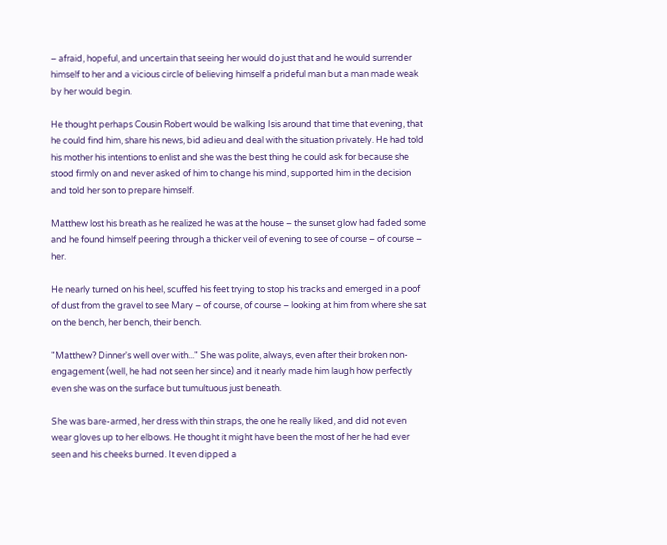– afraid, hopeful, and uncertain that seeing her would do just that and he would surrender himself to her and a vicious circle of believing himself a prideful man but a man made weak by her would begin.

He thought perhaps Cousin Robert would be walking Isis around that time that evening, that he could find him, share his news, bid adieu and deal with the situation privately. He had told his mother his intentions to enlist and she was the best thing he could ask for because she stood firmly on and never asked of him to change his mind, supported him in the decision and told her son to prepare himself.

Matthew lost his breath as he realized he was at the house – the sunset glow had faded some and he found himself peering through a thicker veil of evening to see of course – of course – her.

He nearly turned on his heel, scuffed his feet trying to stop his tracks and emerged in a poof of dust from the gravel to see Mary – of course, of course – looking at him from where she sat on the bench, her bench, their bench.

"Matthew? Dinner's well over with..." She was polite, always, even after their broken non-engagement (well, he had not seen her since) and it nearly made him laugh how perfectly even she was on the surface but tumultuous just beneath.

She was bare-armed, her dress with thin straps, the one he really liked, and did not even wear gloves up to her elbows. He thought it might have been the most of her he had ever seen and his cheeks burned. It even dipped a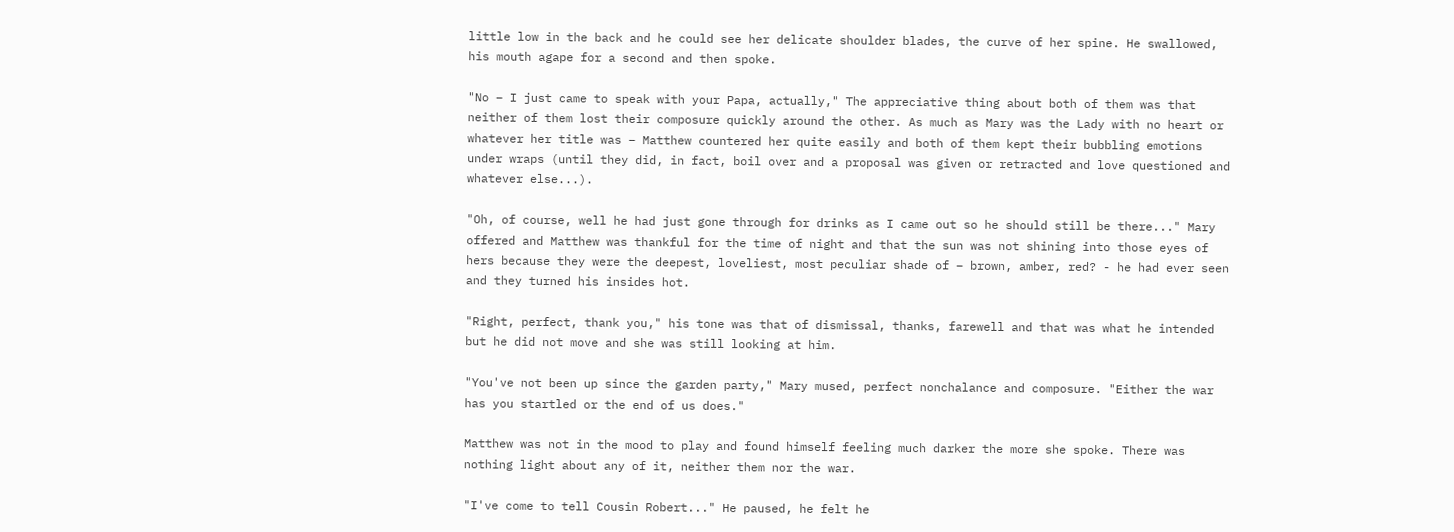little low in the back and he could see her delicate shoulder blades, the curve of her spine. He swallowed, his mouth agape for a second and then spoke.

"No – I just came to speak with your Papa, actually," The appreciative thing about both of them was that neither of them lost their composure quickly around the other. As much as Mary was the Lady with no heart or whatever her title was – Matthew countered her quite easily and both of them kept their bubbling emotions under wraps (until they did, in fact, boil over and a proposal was given or retracted and love questioned and whatever else...).

"Oh, of course, well he had just gone through for drinks as I came out so he should still be there..." Mary offered and Matthew was thankful for the time of night and that the sun was not shining into those eyes of hers because they were the deepest, loveliest, most peculiar shade of – brown, amber, red? - he had ever seen and they turned his insides hot.

"Right, perfect, thank you," his tone was that of dismissal, thanks, farewell and that was what he intended but he did not move and she was still looking at him.

"You've not been up since the garden party," Mary mused, perfect nonchalance and composure. "Either the war has you startled or the end of us does."

Matthew was not in the mood to play and found himself feeling much darker the more she spoke. There was nothing light about any of it, neither them nor the war.

"I've come to tell Cousin Robert..." He paused, he felt he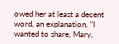owed her at least a decent word, an explanation. "I wanted to share, Mary,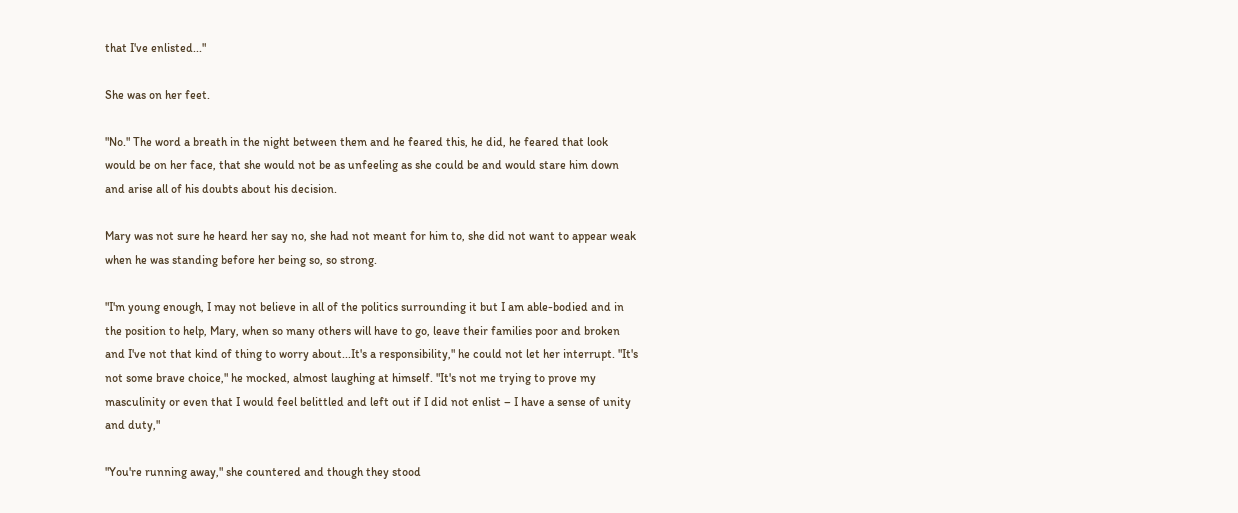that I've enlisted..."

She was on her feet.

"No." The word a breath in the night between them and he feared this, he did, he feared that look would be on her face, that she would not be as unfeeling as she could be and would stare him down and arise all of his doubts about his decision.

Mary was not sure he heard her say no, she had not meant for him to, she did not want to appear weak when he was standing before her being so, so strong.

"I'm young enough, I may not believe in all of the politics surrounding it but I am able-bodied and in the position to help, Mary, when so many others will have to go, leave their families poor and broken and I've not that kind of thing to worry about...It's a responsibility," he could not let her interrupt. "It's not some brave choice," he mocked, almost laughing at himself. "It's not me trying to prove my masculinity or even that I would feel belittled and left out if I did not enlist – I have a sense of unity and duty,"

"You're running away," she countered and though they stood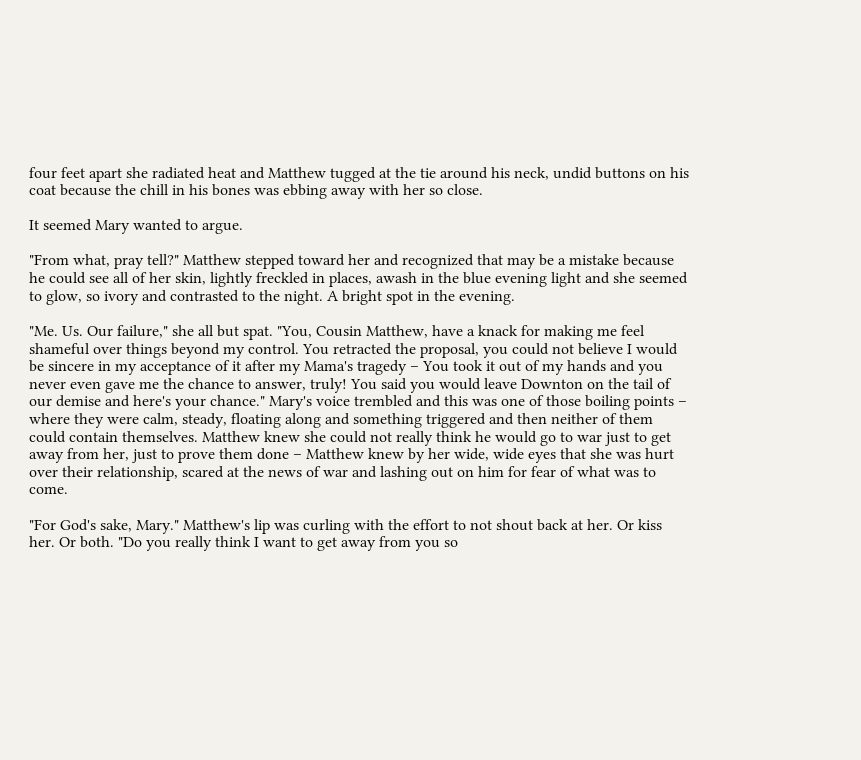four feet apart she radiated heat and Matthew tugged at the tie around his neck, undid buttons on his coat because the chill in his bones was ebbing away with her so close.

It seemed Mary wanted to argue.

"From what, pray tell?" Matthew stepped toward her and recognized that may be a mistake because he could see all of her skin, lightly freckled in places, awash in the blue evening light and she seemed to glow, so ivory and contrasted to the night. A bright spot in the evening.

"Me. Us. Our failure," she all but spat. "You, Cousin Matthew, have a knack for making me feel shameful over things beyond my control. You retracted the proposal, you could not believe I would be sincere in my acceptance of it after my Mama's tragedy – You took it out of my hands and you never even gave me the chance to answer, truly! You said you would leave Downton on the tail of our demise and here's your chance." Mary's voice trembled and this was one of those boiling points – where they were calm, steady, floating along and something triggered and then neither of them could contain themselves. Matthew knew she could not really think he would go to war just to get away from her, just to prove them done – Matthew knew by her wide, wide eyes that she was hurt over their relationship, scared at the news of war and lashing out on him for fear of what was to come.

"For God's sake, Mary." Matthew's lip was curling with the effort to not shout back at her. Or kiss her. Or both. "Do you really think I want to get away from you so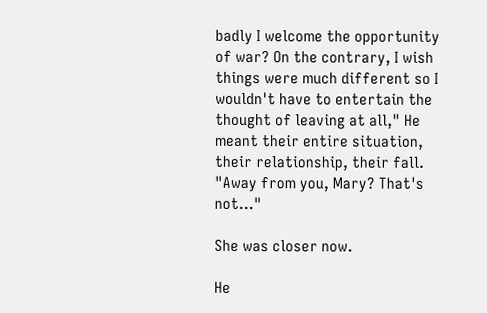badly I welcome the opportunity of war? On the contrary, I wish things were much different so I wouldn't have to entertain the thought of leaving at all," He meant their entire situation, their relationship, their fall. "Away from you, Mary? That's not..."

She was closer now.

He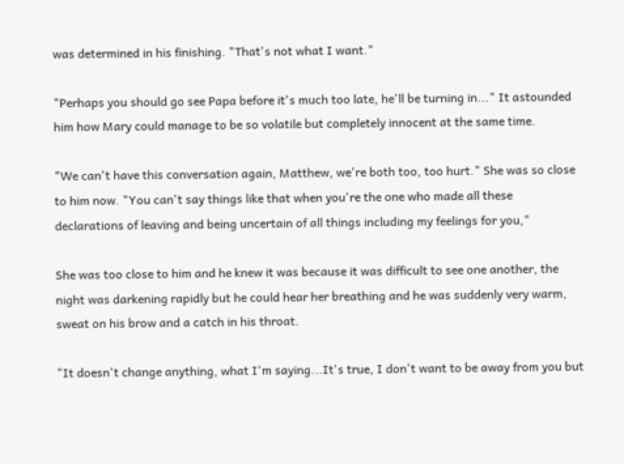was determined in his finishing. "That's not what I want."

"Perhaps you should go see Papa before it's much too late, he'll be turning in..." It astounded him how Mary could manage to be so volatile but completely innocent at the same time.

"We can't have this conversation again, Matthew, we're both too, too hurt." She was so close to him now. "You can't say things like that when you're the one who made all these declarations of leaving and being uncertain of all things including my feelings for you,"

She was too close to him and he knew it was because it was difficult to see one another, the night was darkening rapidly but he could hear her breathing and he was suddenly very warm, sweat on his brow and a catch in his throat.

"It doesn't change anything, what I'm saying...It's true, I don't want to be away from you but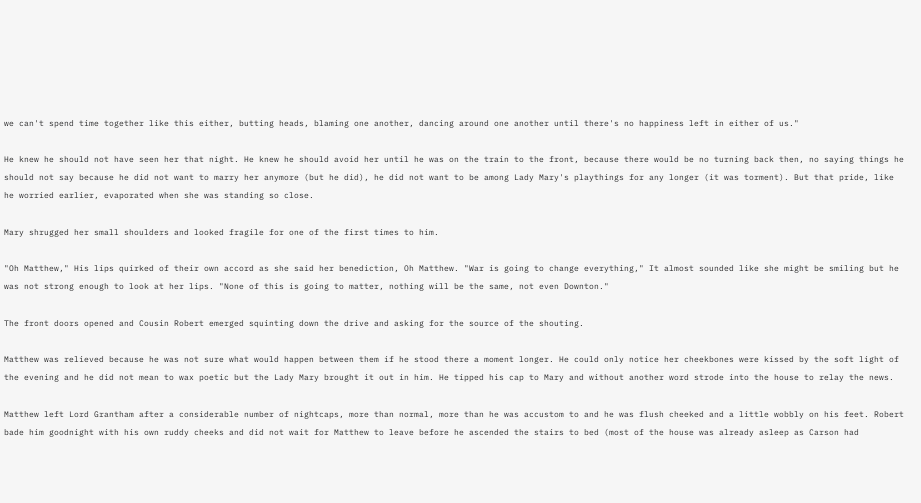we can't spend time together like this either, butting heads, blaming one another, dancing around one another until there's no happiness left in either of us."

He knew he should not have seen her that night. He knew he should avoid her until he was on the train to the front, because there would be no turning back then, no saying things he should not say because he did not want to marry her anymore (but he did), he did not want to be among Lady Mary's playthings for any longer (it was torment). But that pride, like he worried earlier, evaporated when she was standing so close.

Mary shrugged her small shoulders and looked fragile for one of the first times to him.

"Oh Matthew," His lips quirked of their own accord as she said her benediction, Oh Matthew. "War is going to change everything," It almost sounded like she might be smiling but he was not strong enough to look at her lips. "None of this is going to matter, nothing will be the same, not even Downton."

The front doors opened and Cousin Robert emerged squinting down the drive and asking for the source of the shouting.

Matthew was relieved because he was not sure what would happen between them if he stood there a moment longer. He could only notice her cheekbones were kissed by the soft light of the evening and he did not mean to wax poetic but the Lady Mary brought it out in him. He tipped his cap to Mary and without another word strode into the house to relay the news.

Matthew left Lord Grantham after a considerable number of nightcaps, more than normal, more than he was accustom to and he was flush cheeked and a little wobbly on his feet. Robert bade him goodnight with his own ruddy cheeks and did not wait for Matthew to leave before he ascended the stairs to bed (most of the house was already asleep as Carson had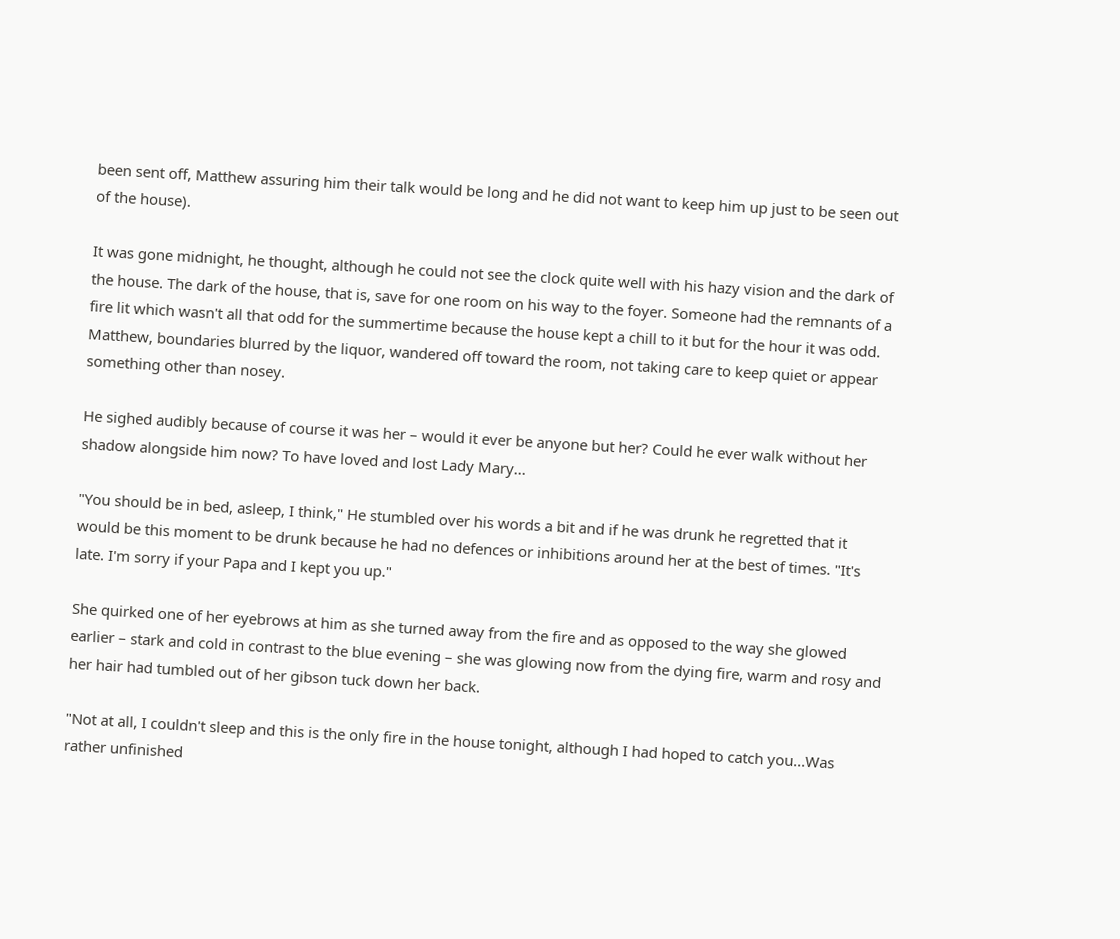been sent off, Matthew assuring him their talk would be long and he did not want to keep him up just to be seen out of the house).

It was gone midnight, he thought, although he could not see the clock quite well with his hazy vision and the dark of the house. The dark of the house, that is, save for one room on his way to the foyer. Someone had the remnants of a fire lit which wasn't all that odd for the summertime because the house kept a chill to it but for the hour it was odd. Matthew, boundaries blurred by the liquor, wandered off toward the room, not taking care to keep quiet or appear something other than nosey.

He sighed audibly because of course it was her – would it ever be anyone but her? Could he ever walk without her shadow alongside him now? To have loved and lost Lady Mary...

"You should be in bed, asleep, I think," He stumbled over his words a bit and if he was drunk he regretted that it would be this moment to be drunk because he had no defences or inhibitions around her at the best of times. "It's late. I'm sorry if your Papa and I kept you up."

She quirked one of her eyebrows at him as she turned away from the fire and as opposed to the way she glowed earlier – stark and cold in contrast to the blue evening – she was glowing now from the dying fire, warm and rosy and her hair had tumbled out of her gibson tuck down her back.

"Not at all, I couldn't sleep and this is the only fire in the house tonight, although I had hoped to catch you...Was rather unfinished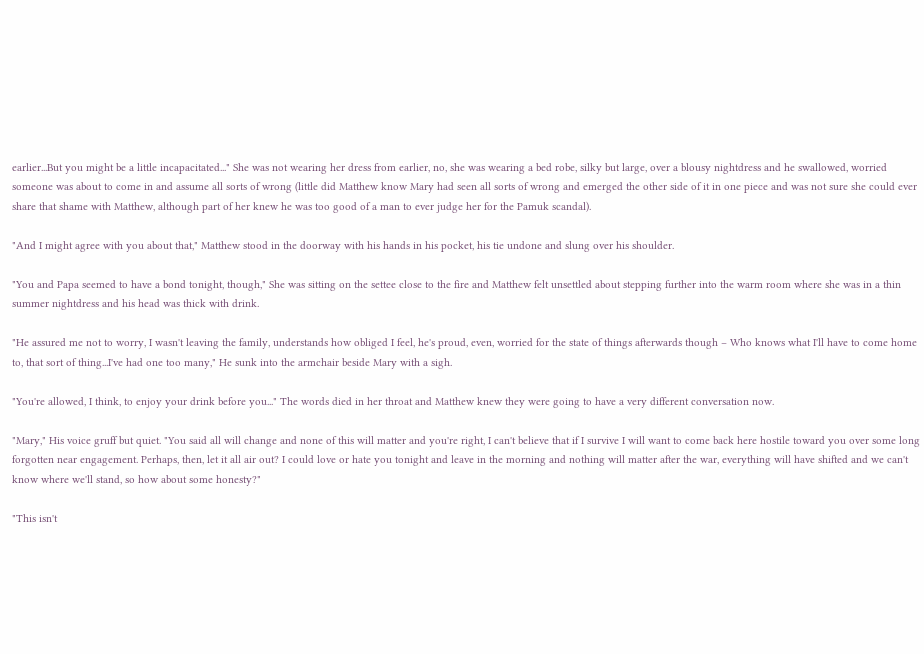earlier...But you might be a little incapacitated..." She was not wearing her dress from earlier, no, she was wearing a bed robe, silky but large, over a blousy nightdress and he swallowed, worried someone was about to come in and assume all sorts of wrong (little did Matthew know Mary had seen all sorts of wrong and emerged the other side of it in one piece and was not sure she could ever share that shame with Matthew, although part of her knew he was too good of a man to ever judge her for the Pamuk scandal).

"And I might agree with you about that," Matthew stood in the doorway with his hands in his pocket, his tie undone and slung over his shoulder.

"You and Papa seemed to have a bond tonight, though," She was sitting on the settee close to the fire and Matthew felt unsettled about stepping further into the warm room where she was in a thin summer nightdress and his head was thick with drink.

"He assured me not to worry, I wasn't leaving the family, understands how obliged I feel, he's proud, even, worried for the state of things afterwards though – Who knows what I'll have to come home to, that sort of thing...I've had one too many," He sunk into the armchair beside Mary with a sigh.

"You're allowed, I think, to enjoy your drink before you..." The words died in her throat and Matthew knew they were going to have a very different conversation now.

"Mary," His voice gruff but quiet. "You said all will change and none of this will matter and you're right, I can't believe that if I survive I will want to come back here hostile toward you over some long forgotten near engagement. Perhaps, then, let it all air out? I could love or hate you tonight and leave in the morning and nothing will matter after the war, everything will have shifted and we can't know where we'll stand, so how about some honesty?"

"This isn't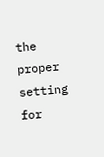the proper setting for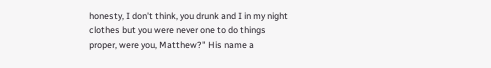honesty, I don't think, you drunk and I in my night clothes but you were never one to do things proper, were you, Matthew?" His name a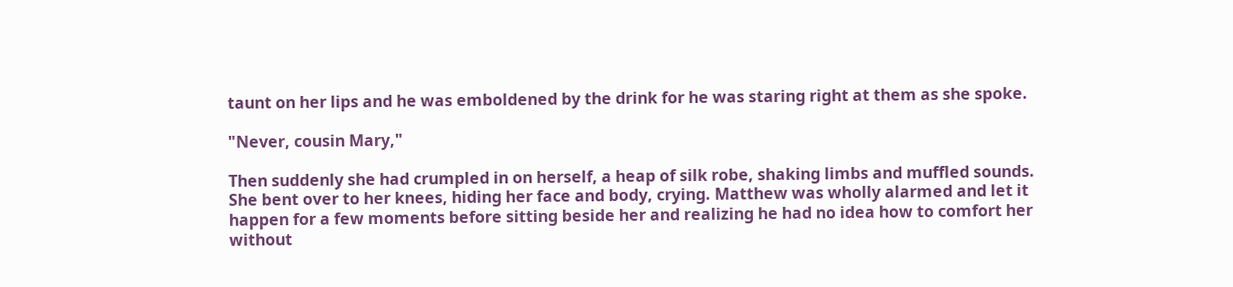taunt on her lips and he was emboldened by the drink for he was staring right at them as she spoke.

"Never, cousin Mary,"

Then suddenly she had crumpled in on herself, a heap of silk robe, shaking limbs and muffled sounds. She bent over to her knees, hiding her face and body, crying. Matthew was wholly alarmed and let it happen for a few moments before sitting beside her and realizing he had no idea how to comfort her without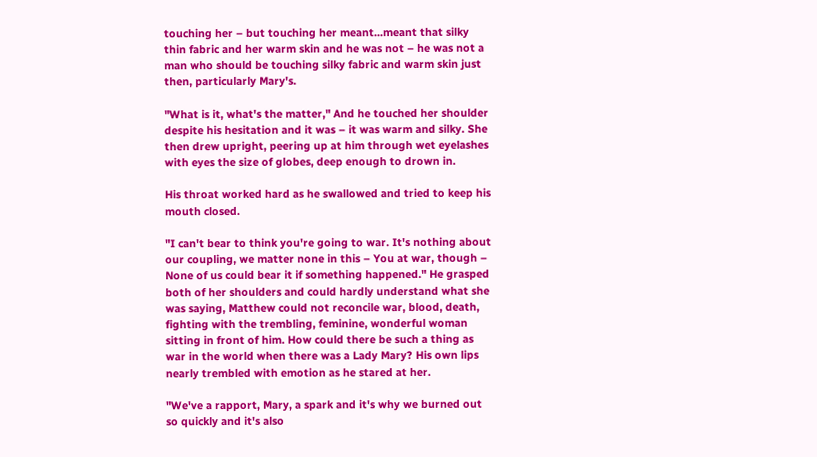touching her – but touching her meant...meant that silky thin fabric and her warm skin and he was not – he was not a man who should be touching silky fabric and warm skin just then, particularly Mary's.

"What is it, what's the matter," And he touched her shoulder despite his hesitation and it was – it was warm and silky. She then drew upright, peering up at him through wet eyelashes with eyes the size of globes, deep enough to drown in.

His throat worked hard as he swallowed and tried to keep his mouth closed.

"I can't bear to think you're going to war. It's nothing about our coupling, we matter none in this – You at war, though – None of us could bear it if something happened." He grasped both of her shoulders and could hardly understand what she was saying, Matthew could not reconcile war, blood, death, fighting with the trembling, feminine, wonderful woman sitting in front of him. How could there be such a thing as war in the world when there was a Lady Mary? His own lips nearly trembled with emotion as he stared at her.

"We've a rapport, Mary, a spark and it's why we burned out so quickly and it's also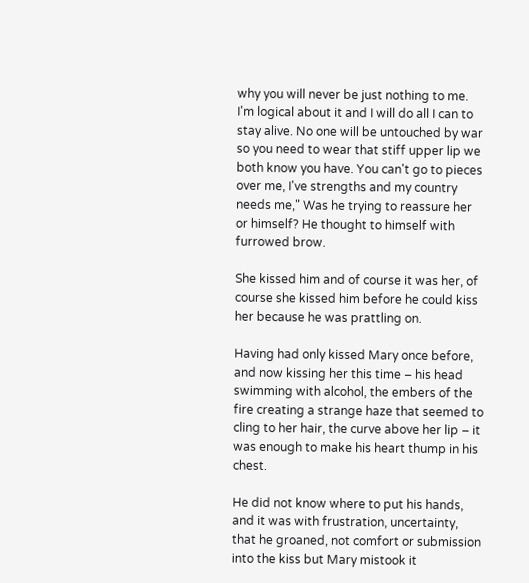why you will never be just nothing to me. I'm logical about it and I will do all I can to stay alive. No one will be untouched by war so you need to wear that stiff upper lip we both know you have. You can't go to pieces over me, I've strengths and my country needs me," Was he trying to reassure her or himself? He thought to himself with furrowed brow.

She kissed him and of course it was her, of course she kissed him before he could kiss her because he was prattling on.

Having had only kissed Mary once before, and now kissing her this time – his head swimming with alcohol, the embers of the fire creating a strange haze that seemed to cling to her hair, the curve above her lip – it was enough to make his heart thump in his chest.

He did not know where to put his hands, and it was with frustration, uncertainty, that he groaned, not comfort or submission into the kiss but Mary mistook it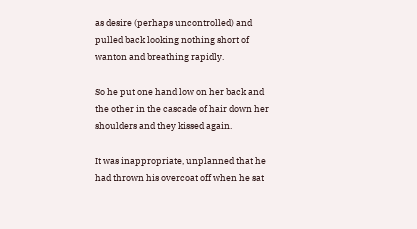as desire (perhaps uncontrolled) and pulled back looking nothing short of wanton and breathing rapidly.

So he put one hand low on her back and the other in the cascade of hair down her shoulders and they kissed again.

It was inappropriate, unplanned that he had thrown his overcoat off when he sat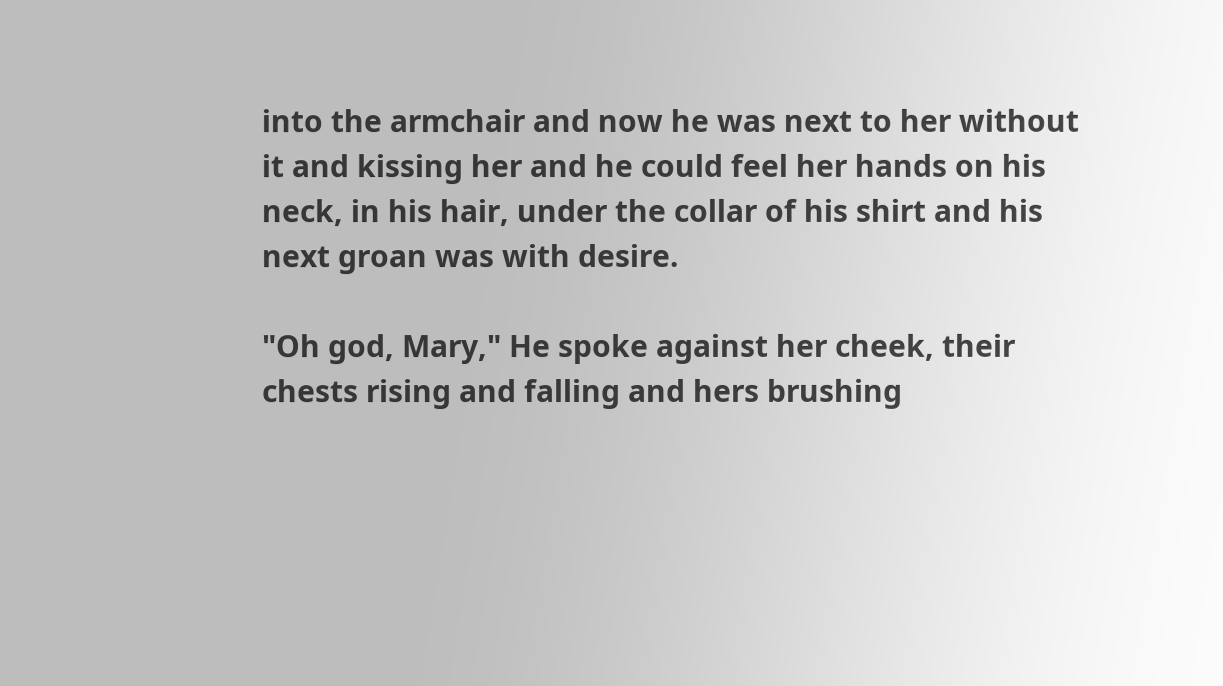into the armchair and now he was next to her without it and kissing her and he could feel her hands on his neck, in his hair, under the collar of his shirt and his next groan was with desire.

"Oh god, Mary," He spoke against her cheek, their chests rising and falling and hers brushing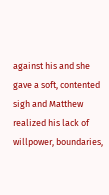against his and she gave a soft, contented sigh and Matthew realized his lack of willpower, boundaries,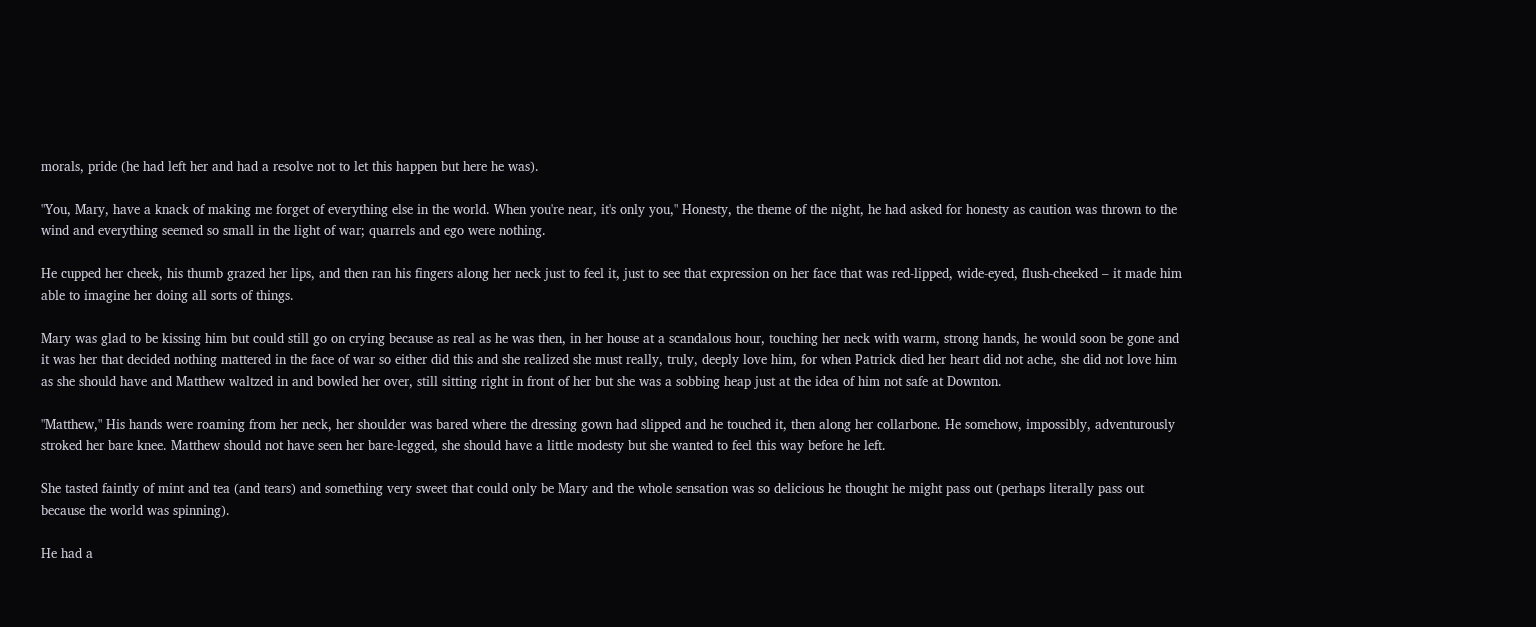morals, pride (he had left her and had a resolve not to let this happen but here he was).

"You, Mary, have a knack of making me forget of everything else in the world. When you're near, it's only you," Honesty, the theme of the night, he had asked for honesty as caution was thrown to the wind and everything seemed so small in the light of war; quarrels and ego were nothing.

He cupped her cheek, his thumb grazed her lips, and then ran his fingers along her neck just to feel it, just to see that expression on her face that was red-lipped, wide-eyed, flush-cheeked – it made him able to imagine her doing all sorts of things.

Mary was glad to be kissing him but could still go on crying because as real as he was then, in her house at a scandalous hour, touching her neck with warm, strong hands, he would soon be gone and it was her that decided nothing mattered in the face of war so either did this and she realized she must really, truly, deeply love him, for when Patrick died her heart did not ache, she did not love him as she should have and Matthew waltzed in and bowled her over, still sitting right in front of her but she was a sobbing heap just at the idea of him not safe at Downton.

"Matthew," His hands were roaming from her neck, her shoulder was bared where the dressing gown had slipped and he touched it, then along her collarbone. He somehow, impossibly, adventurously stroked her bare knee. Matthew should not have seen her bare-legged, she should have a little modesty but she wanted to feel this way before he left.

She tasted faintly of mint and tea (and tears) and something very sweet that could only be Mary and the whole sensation was so delicious he thought he might pass out (perhaps literally pass out because the world was spinning).

He had a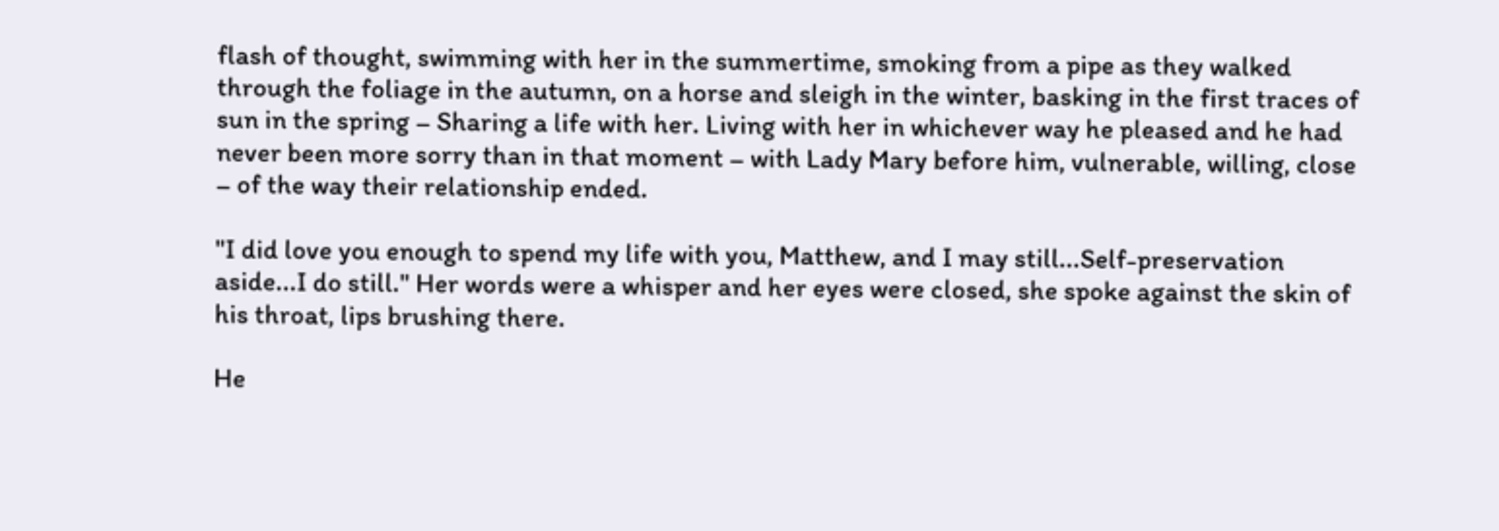flash of thought, swimming with her in the summertime, smoking from a pipe as they walked through the foliage in the autumn, on a horse and sleigh in the winter, basking in the first traces of sun in the spring – Sharing a life with her. Living with her in whichever way he pleased and he had never been more sorry than in that moment – with Lady Mary before him, vulnerable, willing, close – of the way their relationship ended.

"I did love you enough to spend my life with you, Matthew, and I may still...Self-preservation aside...I do still." Her words were a whisper and her eyes were closed, she spoke against the skin of his throat, lips brushing there.

He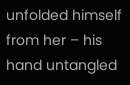unfolded himself from her – his hand untangled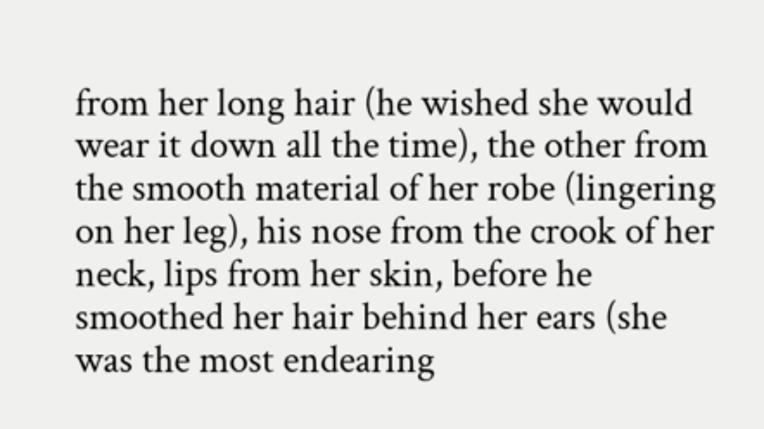from her long hair (he wished she would wear it down all the time), the other from the smooth material of her robe (lingering on her leg), his nose from the crook of her neck, lips from her skin, before he smoothed her hair behind her ears (she was the most endearing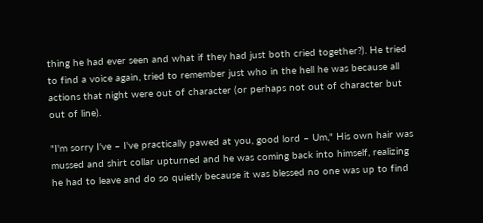thing he had ever seen and what if they had just both cried together?). He tried to find a voice again, tried to remember just who in the hell he was because all actions that night were out of character (or perhaps not out of character but out of line).

"I'm sorry I've – I've practically pawed at you, good lord – Um," His own hair was mussed and shirt collar upturned and he was coming back into himself, realizing he had to leave and do so quietly because it was blessed no one was up to find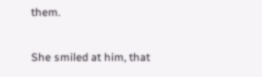them.

She smiled at him, that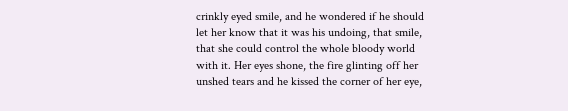crinkly eyed smile, and he wondered if he should let her know that it was his undoing, that smile, that she could control the whole bloody world with it. Her eyes shone, the fire glinting off her unshed tears and he kissed the corner of her eye,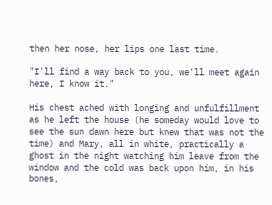then her nose, her lips one last time.

"I'll find a way back to you, we'll meet again here, I know it."

His chest ached with longing and unfulfillment as he left the house (he someday would love to see the sun dawn here but knew that was not the time) and Mary, all in white, practically a ghost in the night watching him leave from the window and the cold was back upon him, in his bones,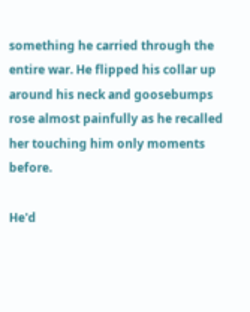something he carried through the entire war. He flipped his collar up around his neck and goosebumps rose almost painfully as he recalled her touching him only moments before.

He'd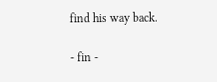find his way back.

- fin -